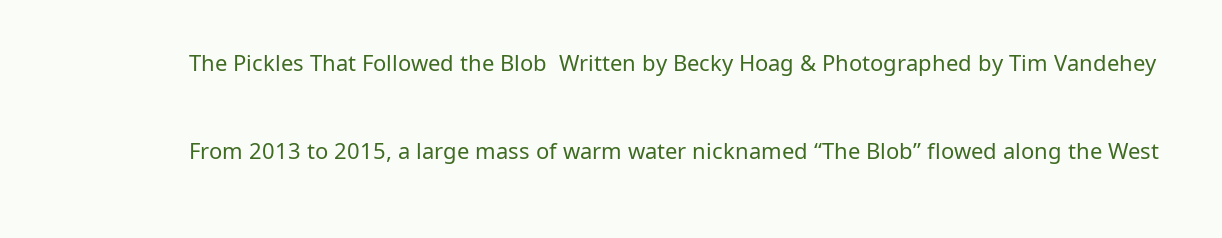The Pickles That Followed the Blob  Written by Becky Hoag & Photographed by Tim Vandehey

From 2013 to 2015, a large mass of warm water nicknamed “The Blob” flowed along the West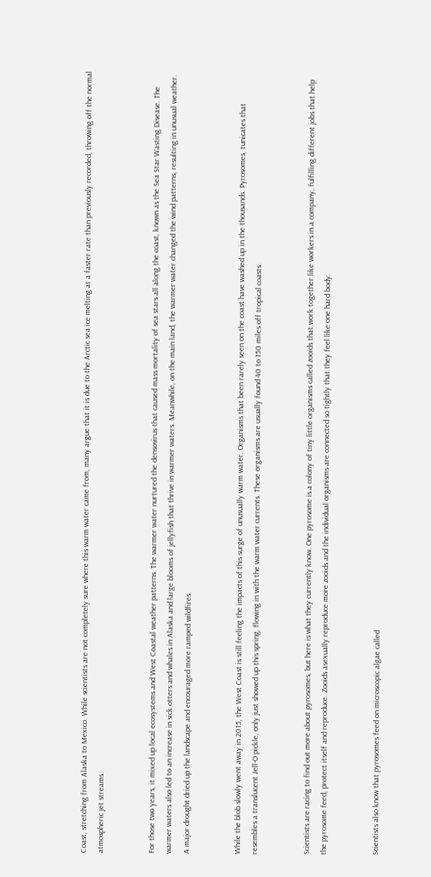Coast, stretching from Alaska to Mexico. While scientists are not completely sure where this warm water came from, many argue that it is due to the Arctic sea ice melting at a faster rate than previously recorded, throwing off the normal atmospheric jet streams.


For those two years, it mixed up local ecosystems and West Coastal weather patterns. The warmer water nurtured the densovirus that caused mass mortality of sea stars all along the coast, known as the Sea Star Wasting Disease. The warmer waters also led to an increase in sick otters and whales in Alaska and large blooms of jellyfish that thrive in warmer waters. Meanwhile, on the main land, the warmer water changed the wind patterns, resulting in unusual weather. A major drought dried up the landscape and encouraged more ramped wildfires.


While the blob slowly went away in 2015, the West Coast is still feeling the impacts of this surge of unusually warm water. Organisms that been rarely seen on the coast have washed up in the thousands. Pyrosomes, tunicates that resembles a translucent Jell-O pickle, only just showed up this spring, flowing in with the warm water currents. These organisms are usually found 40 to 150 miles off tropical coasts.


Scientists are racing to find out more about pyrosomes, but here is what they currently know. One pyrosome is a colony of tiny little organisms called zooids that work together like workers in a company, fulfilling different jobs that help the pyrosome feed, protect itself and reproduce. Zooids asexually reproduce more zooids and the individual organisms are connected so tightly that they feel like one hard body.


Scientists also know that pyrosomes feed on microscopic algae called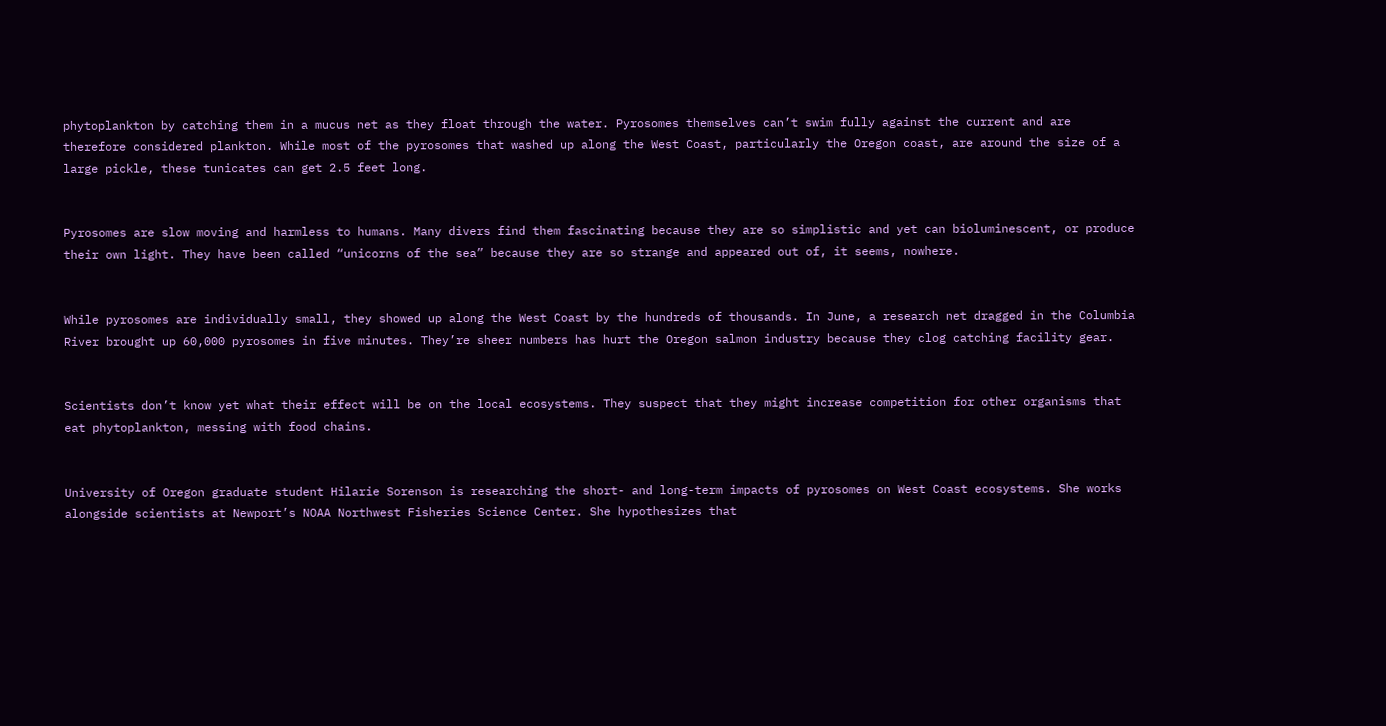phytoplankton by catching them in a mucus net as they float through the water. Pyrosomes themselves can’t swim fully against the current and are therefore considered plankton. While most of the pyrosomes that washed up along the West Coast, particularly the Oregon coast, are around the size of a large pickle, these tunicates can get 2.5 feet long.


Pyrosomes are slow moving and harmless to humans. Many divers find them fascinating because they are so simplistic and yet can bioluminescent, or produce their own light. They have been called “unicorns of the sea” because they are so strange and appeared out of, it seems, nowhere.


While pyrosomes are individually small, they showed up along the West Coast by the hundreds of thousands. In June, a research net dragged in the Columbia River brought up 60,000 pyrosomes in five minutes. They’re sheer numbers has hurt the Oregon salmon industry because they clog catching facility gear.


Scientists don’t know yet what their effect will be on the local ecosystems. They suspect that they might increase competition for other organisms that eat phytoplankton, messing with food chains.


University of Oregon graduate student Hilarie Sorenson is researching the short- and long-term impacts of pyrosomes on West Coast ecosystems. She works alongside scientists at Newport’s NOAA Northwest Fisheries Science Center. She hypothesizes that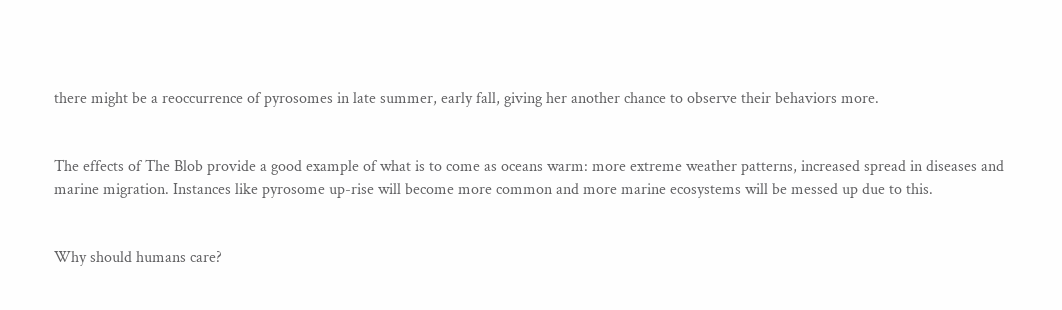there might be a reoccurrence of pyrosomes in late summer, early fall, giving her another chance to observe their behaviors more.


The effects of The Blob provide a good example of what is to come as oceans warm: more extreme weather patterns, increased spread in diseases and marine migration. Instances like pyrosome up-rise will become more common and more marine ecosystems will be messed up due to this.


Why should humans care?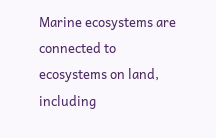Marine ecosystems are connected to ecosystems on land, including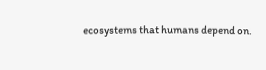ecosystems that humans depend on.